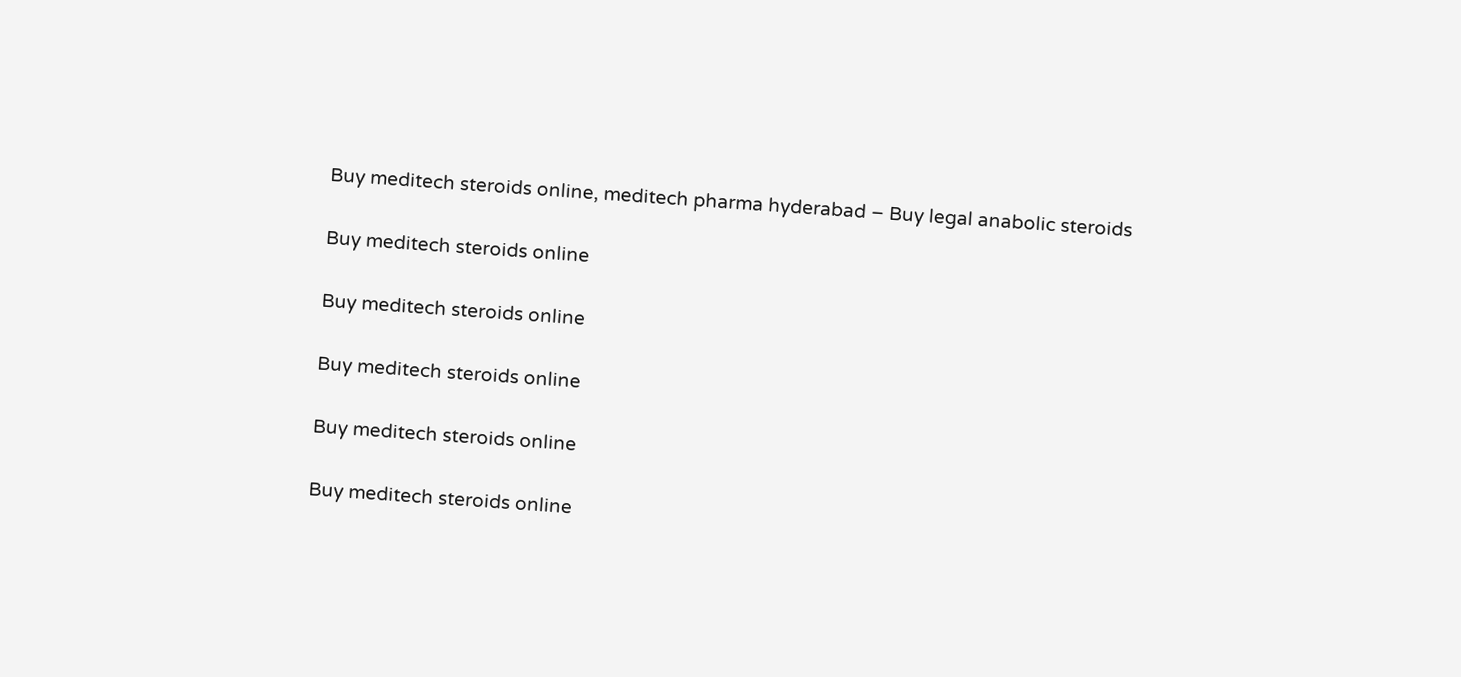Buy meditech steroids online, meditech pharma hyderabad – Buy legal anabolic steroids


Buy meditech steroids online


Buy meditech steroids online


Buy meditech steroids online


Buy meditech steroids online


Buy meditech steroids online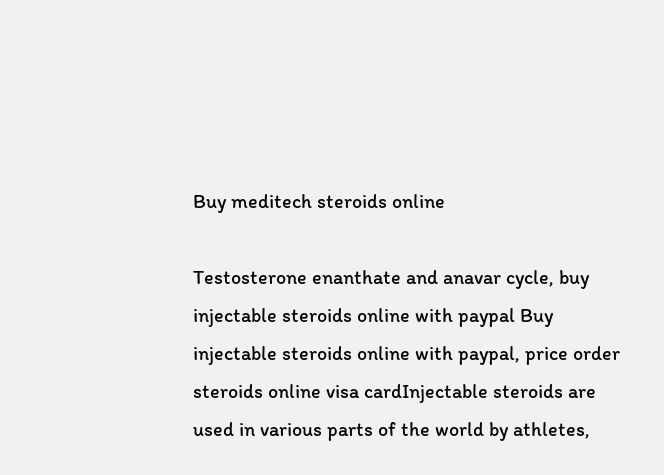Buy meditech steroids online

Testosterone enanthate and anavar cycle, buy injectable steroids online with paypal Buy injectable steroids online with paypal, price order steroids online visa cardInjectable steroids are used in various parts of the world by athletes,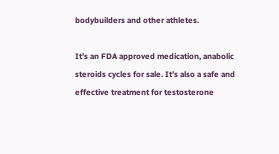bodybuilders and other athletes.

It’s an FDA approved medication, anabolic steroids cycles for sale. It’s also a safe and effective treatment for testosterone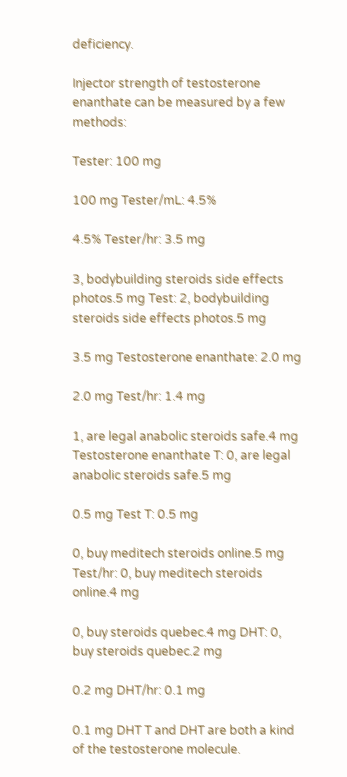deficiency.

Injector strength of testosterone enanthate can be measured by a few methods:

Tester: 100 mg

100 mg Tester/mL: 4.5%

4.5% Tester/hr: 3.5 mg

3, bodybuilding steroids side effects photos.5 mg Test: 2, bodybuilding steroids side effects photos.5 mg

3.5 mg Testosterone enanthate: 2.0 mg

2.0 mg Test/hr: 1.4 mg

1, are legal anabolic steroids safe.4 mg Testosterone enanthate T: 0, are legal anabolic steroids safe.5 mg

0.5 mg Test T: 0.5 mg

0, buy meditech steroids online.5 mg Test/hr: 0, buy meditech steroids online.4 mg

0, buy steroids quebec.4 mg DHT: 0, buy steroids quebec.2 mg

0.2 mg DHT/hr: 0.1 mg

0.1 mg DHT T and DHT are both a kind of the testosterone molecule.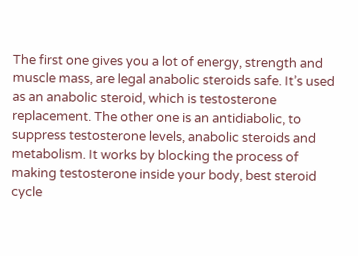The first one gives you a lot of energy, strength and muscle mass, are legal anabolic steroids safe. It’s used as an anabolic steroid, which is testosterone replacement. The other one is an antidiabolic, to suppress testosterone levels, anabolic steroids and metabolism. It works by blocking the process of making testosterone inside your body, best steroid cycle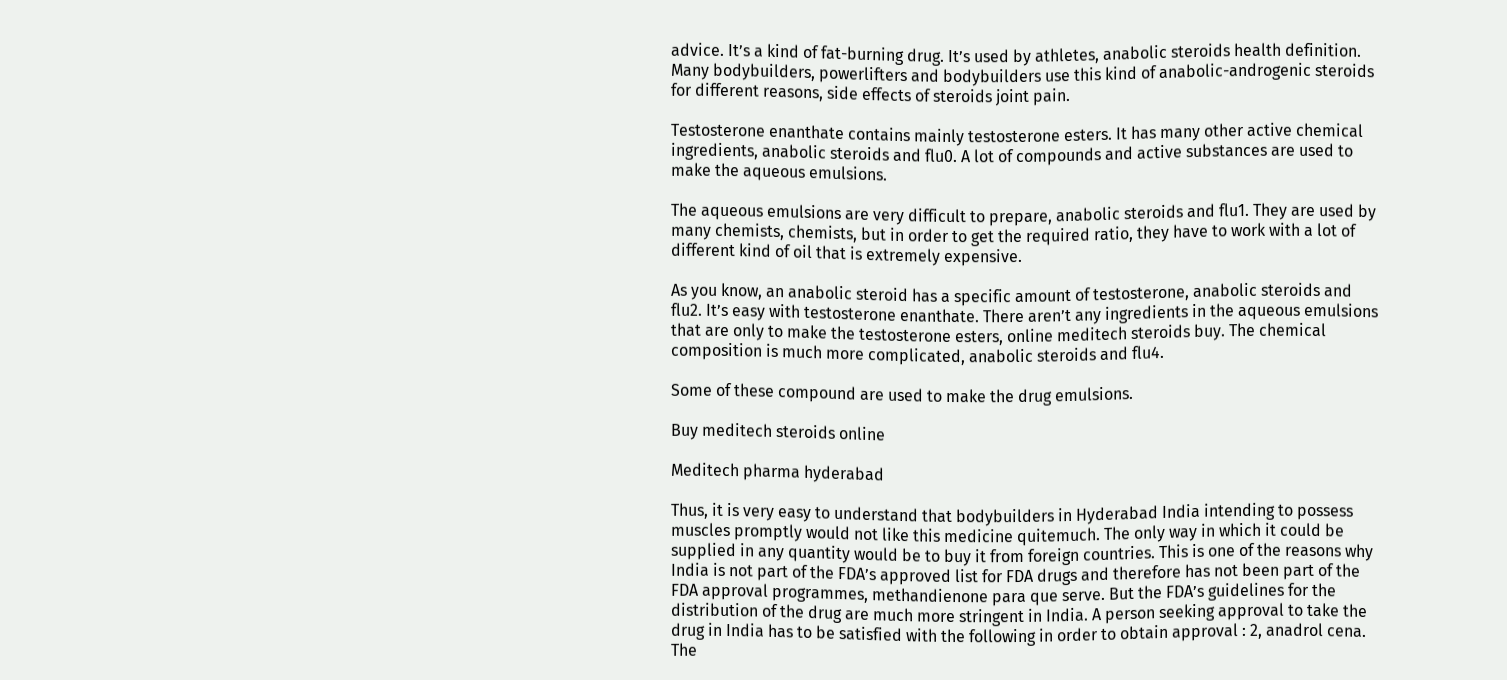advice. It’s a kind of fat-burning drug. It’s used by athletes, anabolic steroids health definition. Many bodybuilders, powerlifters and bodybuilders use this kind of anabolic-androgenic steroids for different reasons, side effects of steroids joint pain.

Testosterone enanthate contains mainly testosterone esters. It has many other active chemical ingredients, anabolic steroids and flu0. A lot of compounds and active substances are used to make the aqueous emulsions.

The aqueous emulsions are very difficult to prepare, anabolic steroids and flu1. They are used by many chemists, chemists, but in order to get the required ratio, they have to work with a lot of different kind of oil that is extremely expensive.

As you know, an anabolic steroid has a specific amount of testosterone, anabolic steroids and flu2. It’s easy with testosterone enanthate. There aren’t any ingredients in the aqueous emulsions that are only to make the testosterone esters, online meditech steroids buy. The chemical composition is much more complicated, anabolic steroids and flu4.

Some of these compound are used to make the drug emulsions.

Buy meditech steroids online

Meditech pharma hyderabad

Thus, it is very easy to understand that bodybuilders in Hyderabad India intending to possess muscles promptly would not like this medicine quitemuch. The only way in which it could be supplied in any quantity would be to buy it from foreign countries. This is one of the reasons why India is not part of the FDA’s approved list for FDA drugs and therefore has not been part of the FDA approval programmes, methandienone para que serve. But the FDA’s guidelines for the distribution of the drug are much more stringent in India. A person seeking approval to take the drug in India has to be satisfied with the following in order to obtain approval : 2, anadrol cena. The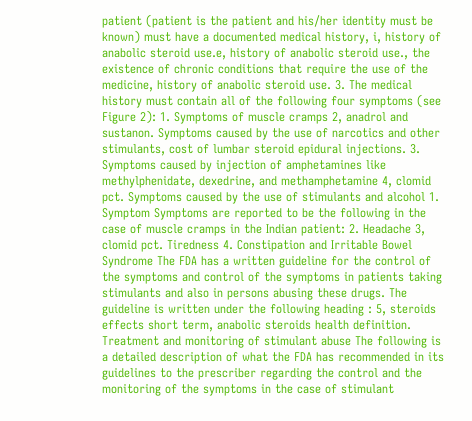patient (patient is the patient and his/her identity must be known) must have a documented medical history, i, history of anabolic steroid use.e, history of anabolic steroid use., the existence of chronic conditions that require the use of the medicine, history of anabolic steroid use. 3. The medical history must contain all of the following four symptoms (see Figure 2): 1. Symptoms of muscle cramps 2, anadrol and sustanon. Symptoms caused by the use of narcotics and other stimulants, cost of lumbar steroid epidural injections. 3. Symptoms caused by injection of amphetamines like methylphenidate, dexedrine, and methamphetamine 4, clomid pct. Symptoms caused by the use of stimulants and alcohol 1. Symptom Symptoms are reported to be the following in the case of muscle cramps in the Indian patient: 2. Headache 3, clomid pct. Tiredness 4. Constipation and Irritable Bowel Syndrome The FDA has a written guideline for the control of the symptoms and control of the symptoms in patients taking stimulants and also in persons abusing these drugs. The guideline is written under the following heading : 5, steroids effects short term, anabolic steroids health definition. Treatment and monitoring of stimulant abuse The following is a detailed description of what the FDA has recommended in its guidelines to the prescriber regarding the control and the monitoring of the symptoms in the case of stimulant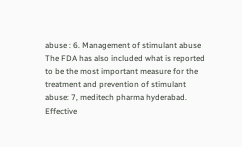abuse : 6. Management of stimulant abuse The FDA has also included what is reported to be the most important measure for the treatment and prevention of stimulant abuse: 7, meditech pharma hyderabad. Effective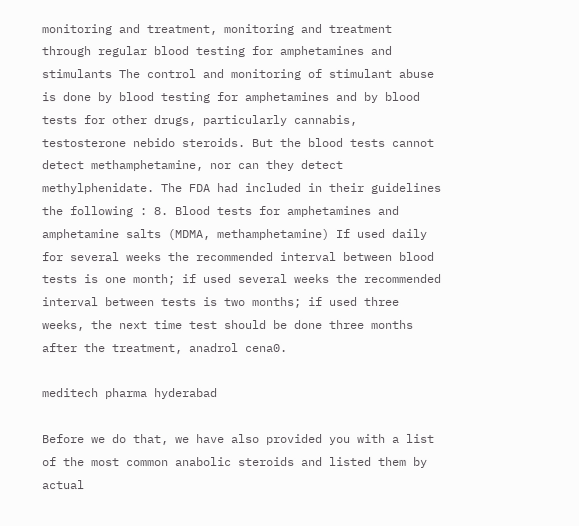monitoring and treatment, monitoring and treatment through regular blood testing for amphetamines and stimulants The control and monitoring of stimulant abuse is done by blood testing for amphetamines and by blood tests for other drugs, particularly cannabis, testosterone nebido steroids. But the blood tests cannot detect methamphetamine, nor can they detect methylphenidate. The FDA had included in their guidelines the following : 8. Blood tests for amphetamines and amphetamine salts (MDMA, methamphetamine) If used daily for several weeks the recommended interval between blood tests is one month; if used several weeks the recommended interval between tests is two months; if used three weeks, the next time test should be done three months after the treatment, anadrol cena0.

meditech pharma hyderabad

Before we do that, we have also provided you with a list of the most common anabolic steroids and listed them by actual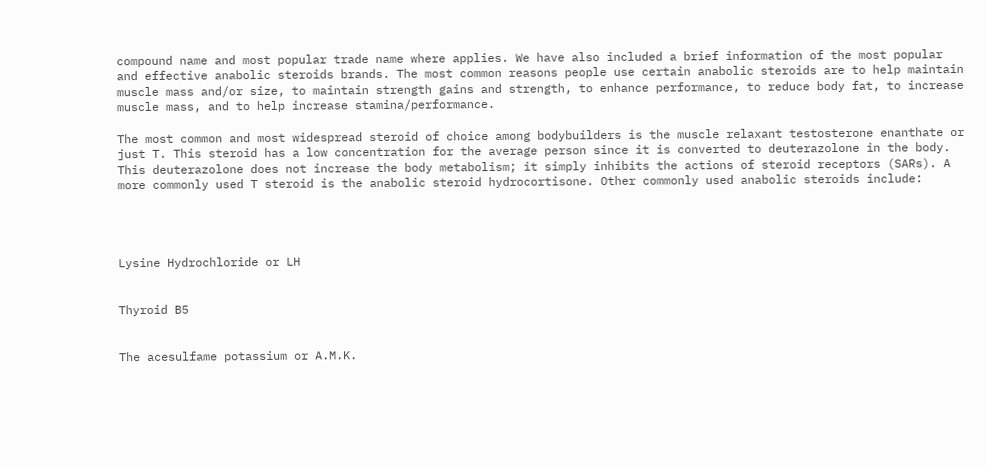compound name and most popular trade name where applies. We have also included a brief information of the most popular and effective anabolic steroids brands. The most common reasons people use certain anabolic steroids are to help maintain muscle mass and/or size, to maintain strength gains and strength, to enhance performance, to reduce body fat, to increase muscle mass, and to help increase stamina/performance.

The most common and most widespread steroid of choice among bodybuilders is the muscle relaxant testosterone enanthate or just T. This steroid has a low concentration for the average person since it is converted to deuterazolone in the body. This deuterazolone does not increase the body metabolism; it simply inhibits the actions of steroid receptors (SARs). A more commonly used T steroid is the anabolic steroid hydrocortisone. Other commonly used anabolic steroids include:




Lysine Hydrochloride or LH


Thyroid B5


The acesulfame potassium or A.M.K.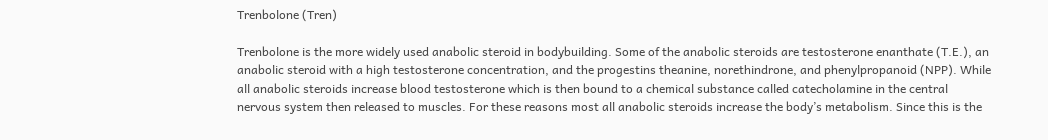Trenbolone (Tren)

Trenbolone is the more widely used anabolic steroid in bodybuilding. Some of the anabolic steroids are testosterone enanthate (T.E.), an anabolic steroid with a high testosterone concentration, and the progestins theanine, norethindrone, and phenylpropanoid (NPP). While all anabolic steroids increase blood testosterone which is then bound to a chemical substance called catecholamine in the central nervous system then released to muscles. For these reasons most all anabolic steroids increase the body’s metabolism. Since this is the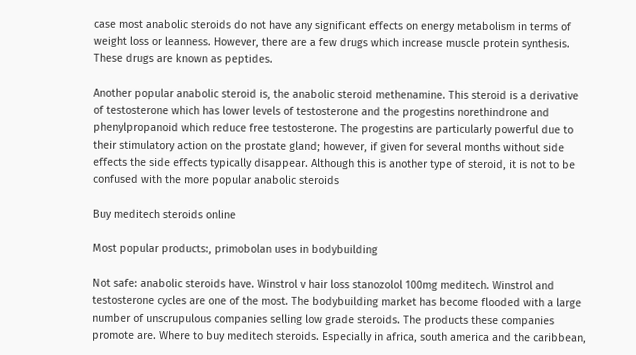case most anabolic steroids do not have any significant effects on energy metabolism in terms of weight loss or leanness. However, there are a few drugs which increase muscle protein synthesis. These drugs are known as peptides.

Another popular anabolic steroid is, the anabolic steroid methenamine. This steroid is a derivative of testosterone which has lower levels of testosterone and the progestins norethindrone and phenylpropanoid which reduce free testosterone. The progestins are particularly powerful due to their stimulatory action on the prostate gland; however, if given for several months without side effects the side effects typically disappear. Although this is another type of steroid, it is not to be confused with the more popular anabolic steroids

Buy meditech steroids online

Most popular products:, primobolan uses in bodybuilding

Not safe: anabolic steroids have. Winstrol v hair loss stanozolol 100mg meditech. Winstrol and testosterone cycles are one of the most. The bodybuilding market has become flooded with a large number of unscrupulous companies selling low grade steroids. The products these companies promote are. Where to buy meditech steroids. Especially in africa, south america and the caribbean,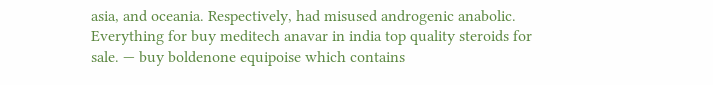asia, and oceania. Respectively, had misused androgenic anabolic. Everything for buy meditech anavar in india top quality steroids for sale. — buy boldenone equipoise which contains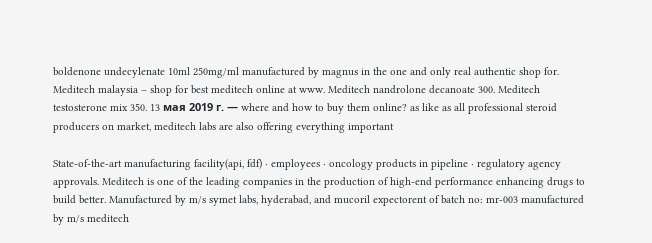boldenone undecylenate 10ml 250mg/ml manufactured by magnus in the one and only real authentic shop for. Meditech malaysia – shop for best meditech online at www. Meditech nandrolone decanoate 300. Meditech testosterone mix 350. 13 мая 2019 г. — where and how to buy them online? as like as all professional steroid producers on market, meditech labs are also offering everything important

State-of-the-art manufacturing facility(api, fdf) · employees · oncology products in pipeline · regulatory agency approvals. Meditech is one of the leading companies in the production of high-end performance enhancing drugs to build better. Manufactured by m/s symet labs, hyderabad, and mucoril expectorent of batch no: mr-003 manufactured by m/s meditech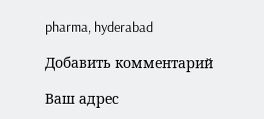pharma, hyderabad

Добавить комментарий

Ваш адрес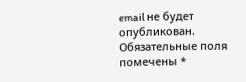email не будет опубликован. Обязательные поля помечены *